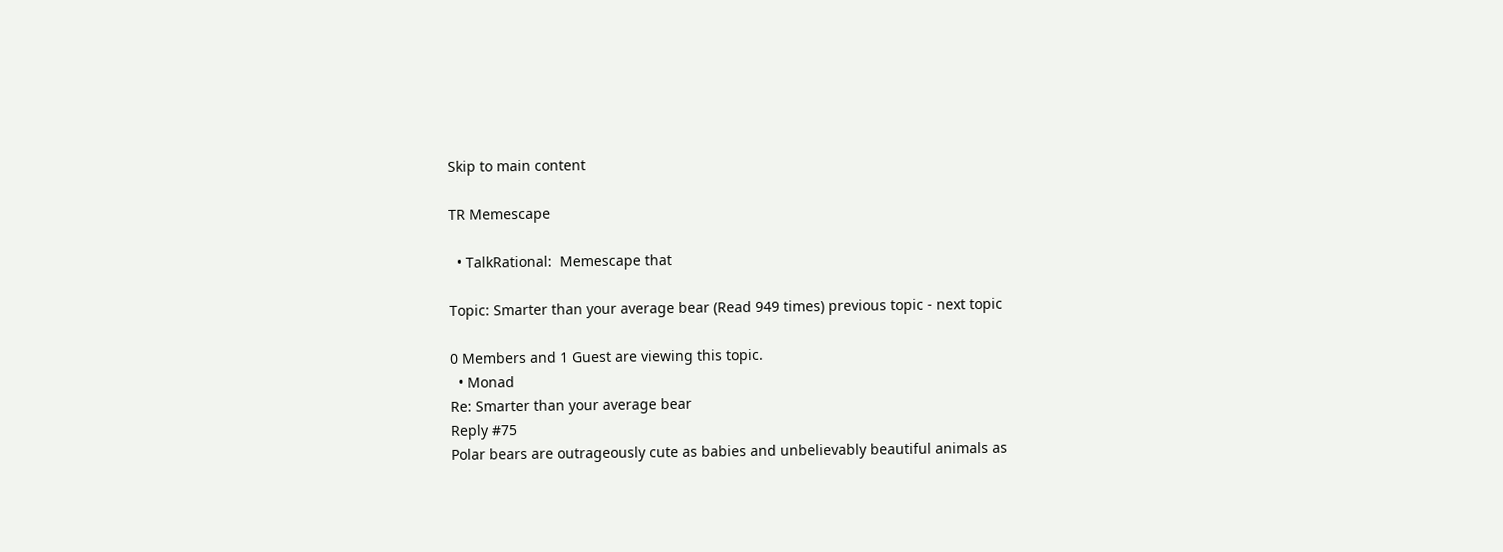Skip to main content

TR Memescape

  • TalkRational:  Memescape that

Topic: Smarter than your average bear (Read 949 times) previous topic - next topic

0 Members and 1 Guest are viewing this topic.
  • Monad
Re: Smarter than your average bear
Reply #75
Polar bears are outrageously cute as babies and unbelievably beautiful animals as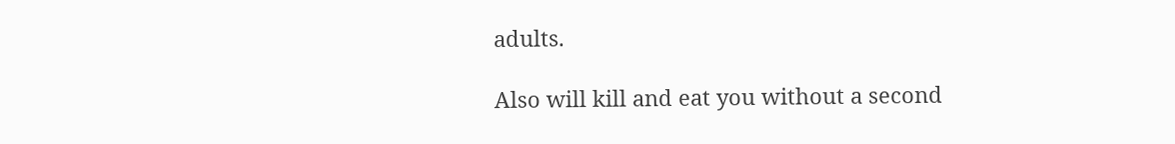adults.

Also will kill and eat you without a second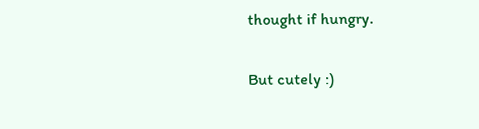thought if hungry.

But cutely :)